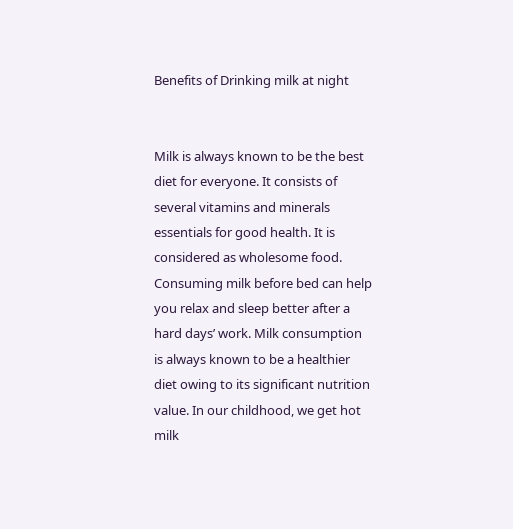Benefits of Drinking milk at night


Milk is always known to be the best diet for everyone. It consists of several vitamins and minerals essentials for good health. It is considered as wholesome food. Consuming milk before bed can help you relax and sleep better after a hard days’ work. Milk consumption is always known to be a healthier diet owing to its significant nutrition value. In our childhood, we get hot milk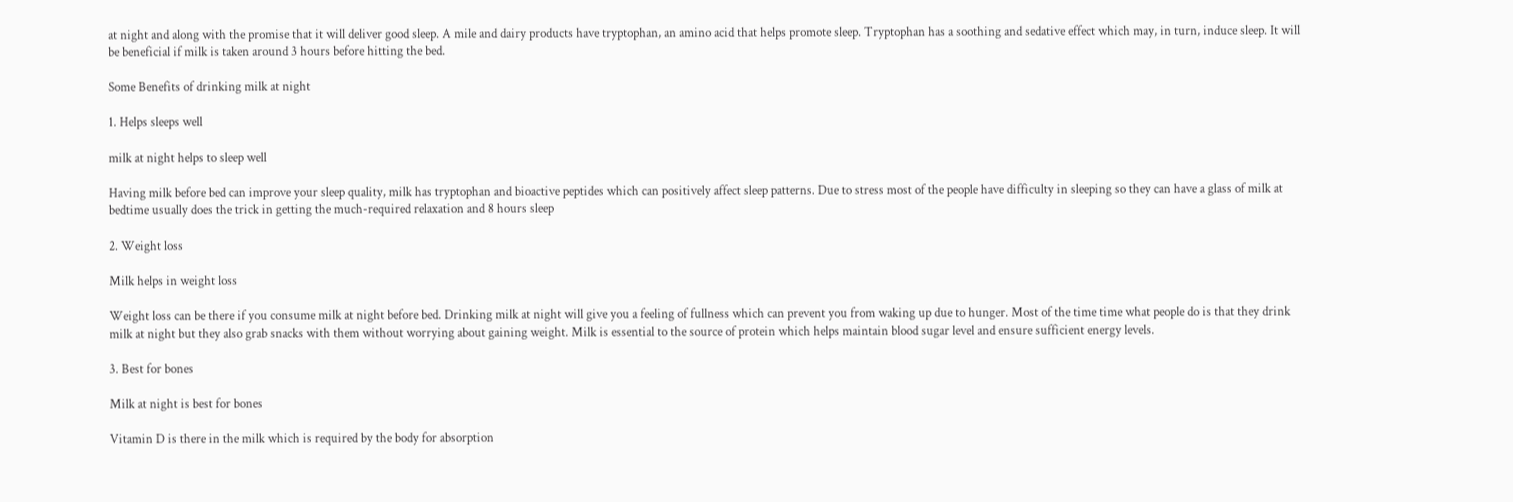at night and along with the promise that it will deliver good sleep. A mile and dairy products have tryptophan, an amino acid that helps promote sleep. Tryptophan has a soothing and sedative effect which may, in turn, induce sleep. It will be beneficial if milk is taken around 3 hours before hitting the bed.

Some Benefits of drinking milk at night

1. Helps sleeps well

milk at night helps to sleep well

Having milk before bed can improve your sleep quality, milk has tryptophan and bioactive peptides which can positively affect sleep patterns. Due to stress most of the people have difficulty in sleeping so they can have a glass of milk at bedtime usually does the trick in getting the much-required relaxation and 8 hours sleep

2. Weight loss

Milk helps in weight loss

Weight loss can be there if you consume milk at night before bed. Drinking milk at night will give you a feeling of fullness which can prevent you from waking up due to hunger. Most of the time time what people do is that they drink milk at night but they also grab snacks with them without worrying about gaining weight. Milk is essential to the source of protein which helps maintain blood sugar level and ensure sufficient energy levels.

3. Best for bones

Milk at night is best for bones

Vitamin D is there in the milk which is required by the body for absorption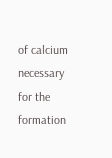of calcium necessary for the formation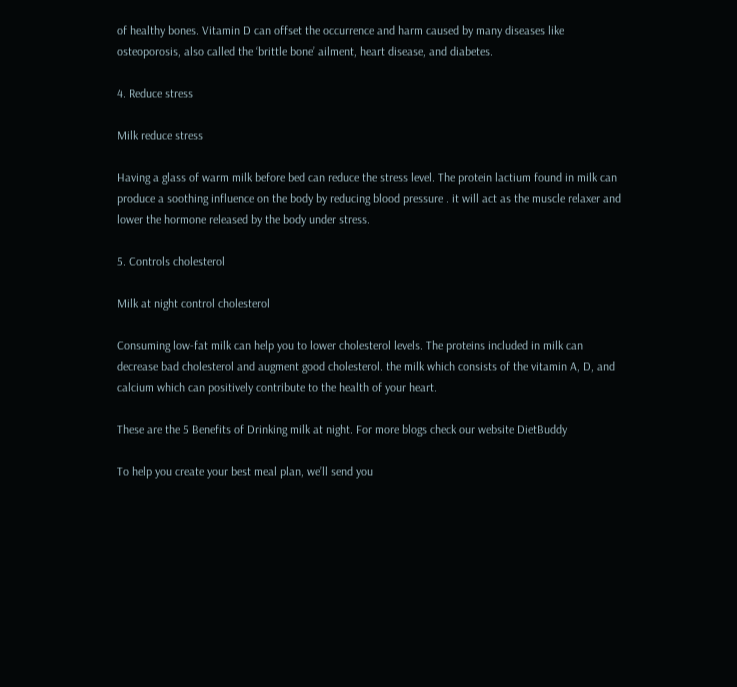of healthy bones. Vitamin D can offset the occurrence and harm caused by many diseases like osteoporosis, also called the ‘brittle bone’ ailment, heart disease, and diabetes.

4. Reduce stress

Milk reduce stress

Having a glass of warm milk before bed can reduce the stress level. The protein lactium found in milk can produce a soothing influence on the body by reducing blood pressure . it will act as the muscle relaxer and lower the hormone released by the body under stress.

5. Controls cholesterol

Milk at night control cholesterol

Consuming low-fat milk can help you to lower cholesterol levels. The proteins included in milk can decrease bad cholesterol and augment good cholesterol. the milk which consists of the vitamin A, D, and calcium which can positively contribute to the health of your heart.

These are the 5 Benefits of Drinking milk at night. For more blogs check our website DietBuddy

To help you create your best meal plan, we’ll send you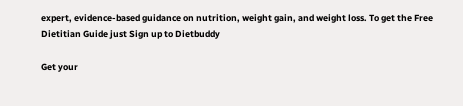expert, evidence-based guidance on nutrition, weight gain, and weight loss. To get the Free Dietitian Guide just Sign up to Dietbuddy

Get your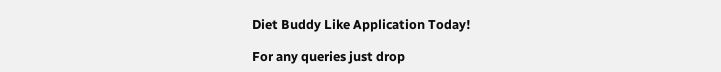Diet Buddy Like Application Today!

For any queries just drop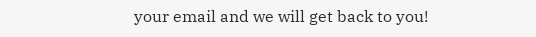your email and we will get back to you!